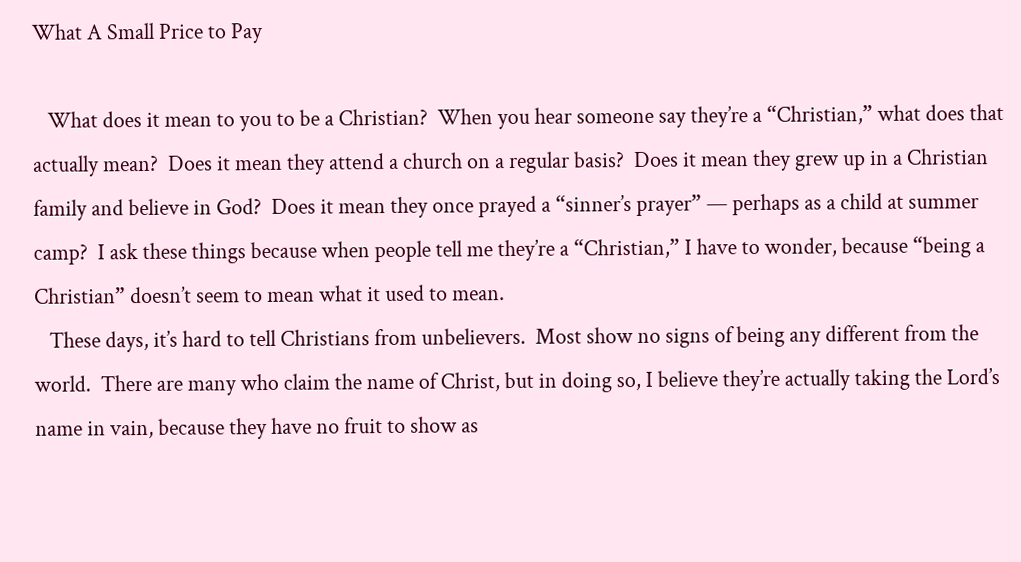What A Small Price to Pay

   What does it mean to you to be a Christian?  When you hear someone say they’re a “Christian,” what does that actually mean?  Does it mean they attend a church on a regular basis?  Does it mean they grew up in a Christian family and believe in God?  Does it mean they once prayed a “sinner’s prayer” — perhaps as a child at summer camp?  I ask these things because when people tell me they’re a “Christian,” I have to wonder, because “being a Christian” doesn’t seem to mean what it used to mean.
   These days, it’s hard to tell Christians from unbelievers.  Most show no signs of being any different from the world.  There are many who claim the name of Christ, but in doing so, I believe they’re actually taking the Lord’s name in vain, because they have no fruit to show as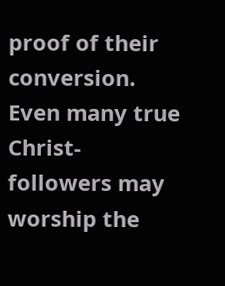proof of their conversion.  Even many true Christ-followers may worship the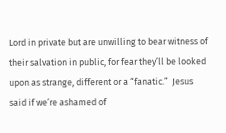Lord in private but are unwilling to bear witness of their salvation in public, for fear they’ll be looked upon as strange, different or a “fanatic.”  Jesus said if we’re ashamed of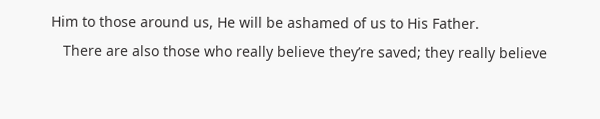Him to those around us, He will be ashamed of us to His Father.
   There are also those who really believe they’re saved; they really believe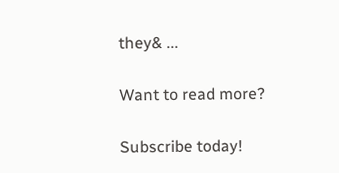they& ...

Want to read more?

Subscribe today!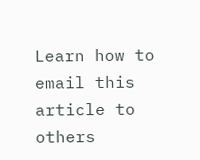Learn how to email this article to others